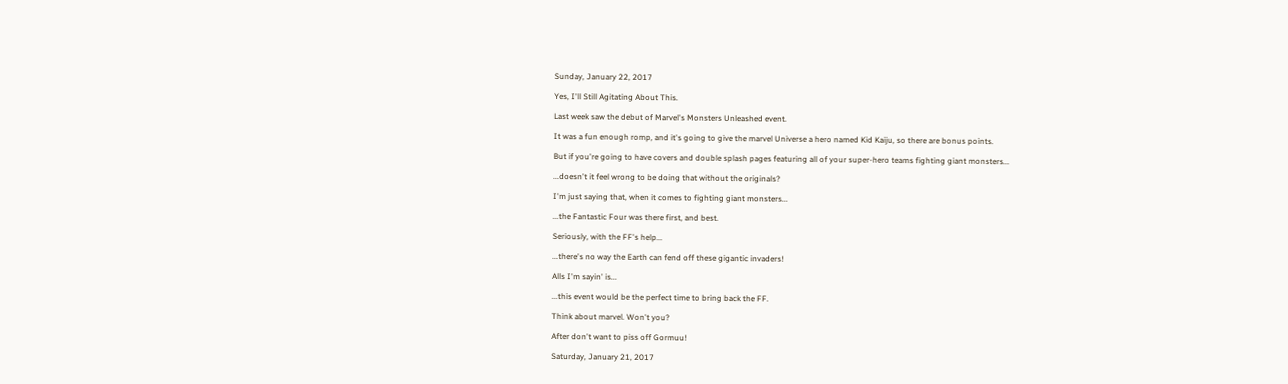Sunday, January 22, 2017

Yes, I'll Still Agitating About This.

Last week saw the debut of Marvel's Monsters Unleashed event.

It was a fun enough romp, and it's going to give the marvel Universe a hero named Kid Kaiju, so there are bonus points.

But if you're going to have covers and double splash pages featuring all of your super-hero teams fighting giant monsters...

...doesn't it feel wrong to be doing that without the originals?

I'm just saying that, when it comes to fighting giant monsters...

...the Fantastic Four was there first, and best.

Seriously, with the FF's help...

...there's no way the Earth can fend off these gigantic invaders!

Alls I'm sayin' is...

...this event would be the perfect time to bring back the FF.

Think about marvel. Won't you?

After don't want to piss off Gormuu!

Saturday, January 21, 2017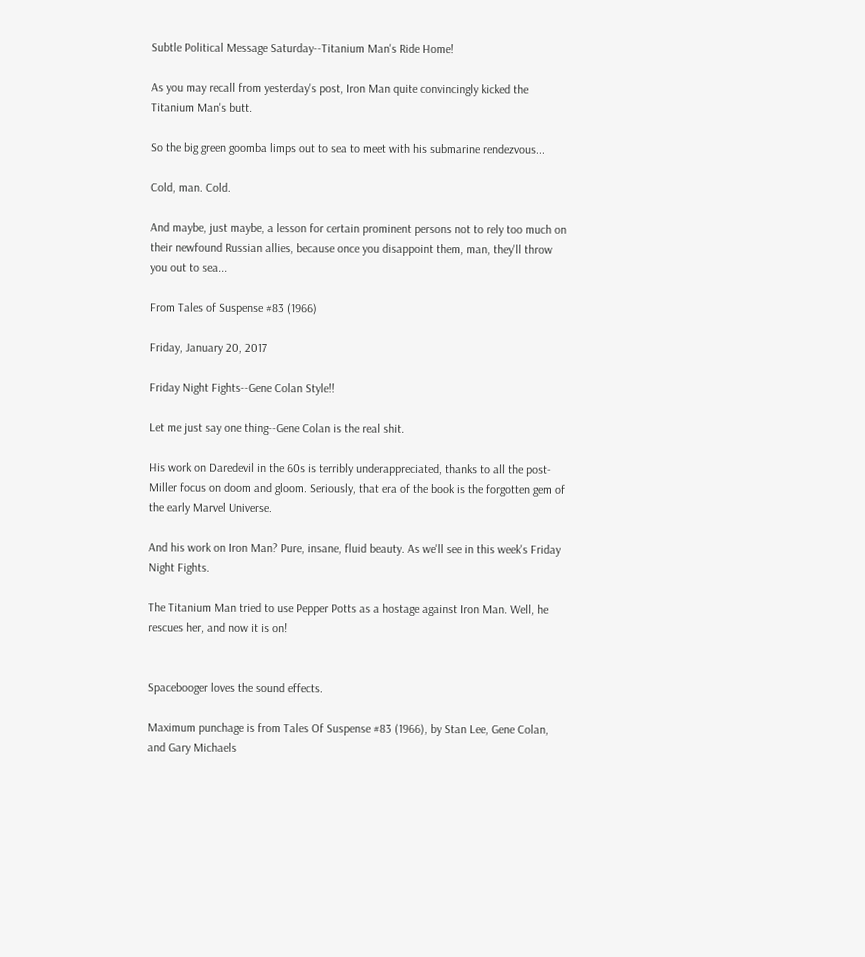Subtle Political Message Saturday--Titanium Man's Ride Home!

As you may recall from yesterday's post, Iron Man quite convincingly kicked the Titanium Man's butt.

So the big green goomba limps out to sea to meet with his submarine rendezvous...

Cold, man. Cold.

And maybe, just maybe, a lesson for certain prominent persons not to rely too much on their newfound Russian allies, because once you disappoint them, man, they'll throw you out to sea...

From Tales of Suspense #83 (1966)

Friday, January 20, 2017

Friday Night Fights--Gene Colan Style!!

Let me just say one thing--Gene Colan is the real shit.

His work on Daredevil in the 60s is terribly underappreciated, thanks to all the post-Miller focus on doom and gloom. Seriously, that era of the book is the forgotten gem of the early Marvel Universe.

And his work on Iron Man? Pure, insane, fluid beauty. As we'll see in this week's Friday Night Fights.

The Titanium Man tried to use Pepper Potts as a hostage against Iron Man. Well, he rescues her, and now it is on!


Spacebooger loves the sound effects.

Maximum punchage is from Tales Of Suspense #83 (1966), by Stan Lee, Gene Colan, and Gary Michaels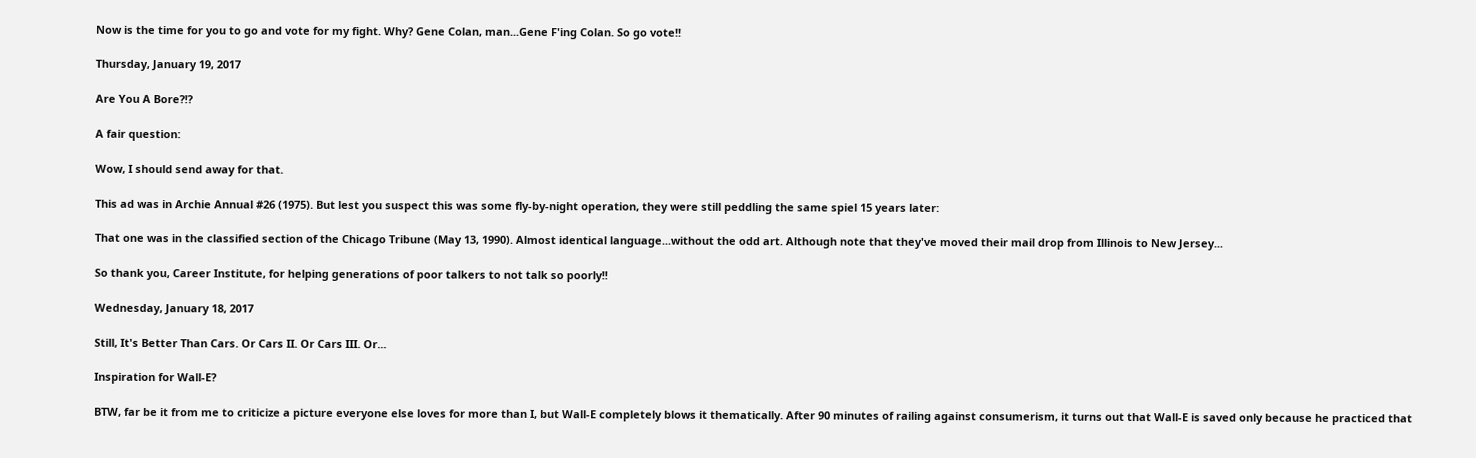Now is the time for you to go and vote for my fight. Why? Gene Colan, man...Gene F'ing Colan. So go vote!!

Thursday, January 19, 2017

Are You A Bore?!?

A fair question:

Wow, I should send away for that.

This ad was in Archie Annual #26 (1975). But lest you suspect this was some fly-by-night operation, they were still peddling the same spiel 15 years later:

That one was in the classified section of the Chicago Tribune (May 13, 1990). Almost identical language...without the odd art. Although note that they've moved their mail drop from Illinois to New Jersey...

So thank you, Career Institute, for helping generations of poor talkers to not talk so poorly!!

Wednesday, January 18, 2017

Still, It's Better Than Cars. Or Cars II. Or Cars III. Or...

Inspiration for Wall-E?

BTW, far be it from me to criticize a picture everyone else loves for more than I, but Wall-E completely blows it thematically. After 90 minutes of railing against consumerism, it turns out that Wall-E is saved only because he practiced that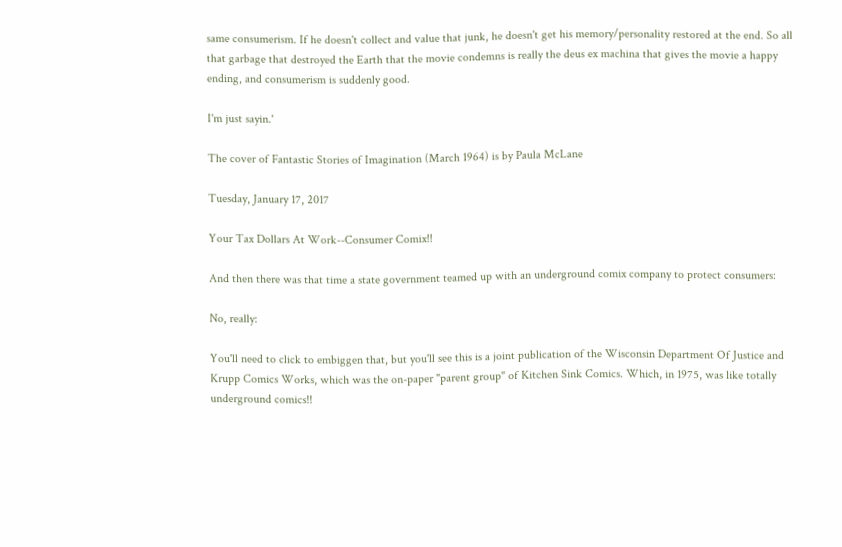same consumerism. If he doesn't collect and value that junk, he doesn't get his memory/personality restored at the end. So all that garbage that destroyed the Earth that the movie condemns is really the deus ex machina that gives the movie a happy ending, and consumerism is suddenly good.

I'm just sayin.'

The cover of Fantastic Stories of Imagination (March 1964) is by Paula McLane

Tuesday, January 17, 2017

Your Tax Dollars At Work--Consumer Comix!!

And then there was that time a state government teamed up with an underground comix company to protect consumers:

No, really:

You'll need to click to embiggen that, but you'll see this is a joint publication of the Wisconsin Department Of Justice and Krupp Comics Works, which was the on-paper "parent group" of Kitchen Sink Comics. Which, in 1975, was like totally underground comics!!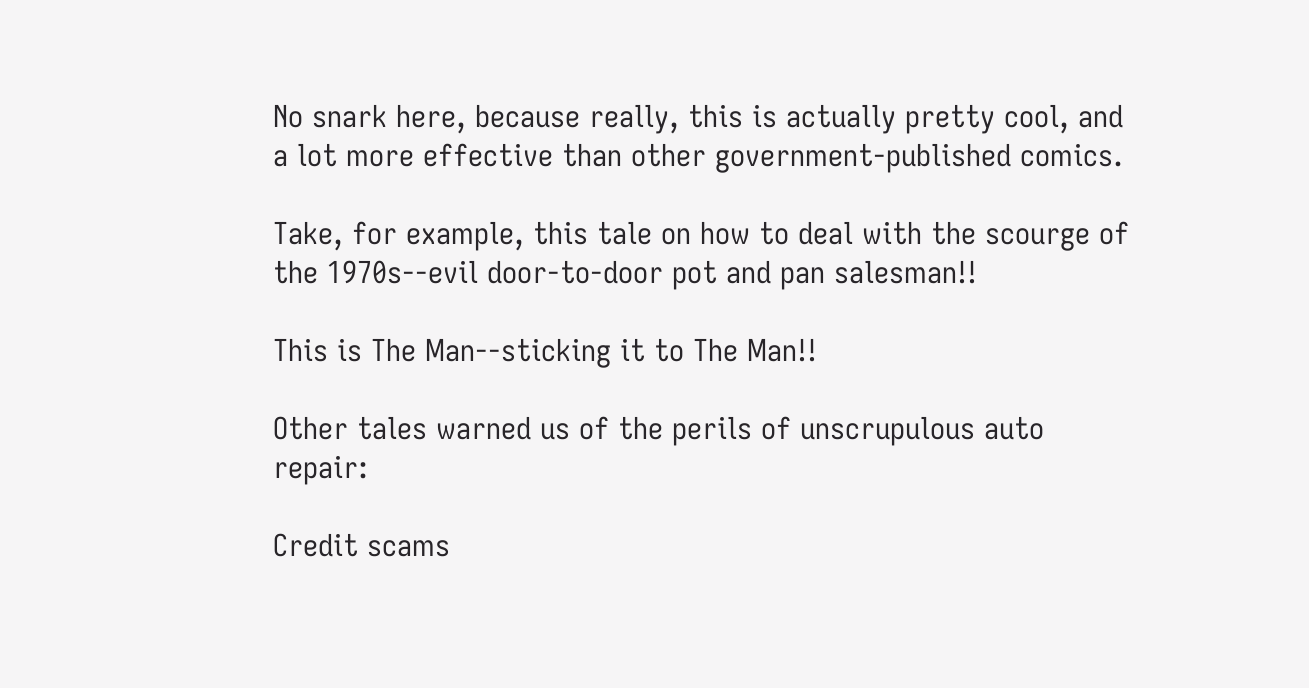No snark here, because really, this is actually pretty cool, and a lot more effective than other government-published comics.

Take, for example, this tale on how to deal with the scourge of the 1970s--evil door-to-door pot and pan salesman!!

This is The Man--sticking it to The Man!!

Other tales warned us of the perils of unscrupulous auto repair:

Credit scams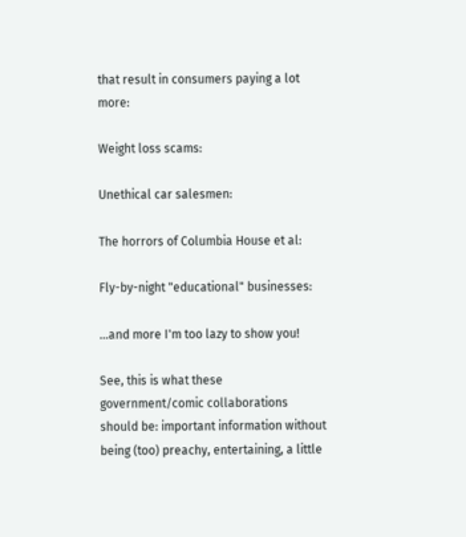that result in consumers paying a lot more:

Weight loss scams:

Unethical car salesmen:

The horrors of Columbia House et al:

Fly-by-night "educational" businesses:

...and more I'm too lazy to show you!

See, this is what these government/comic collaborations should be: important information without being (too) preachy, entertaining, a little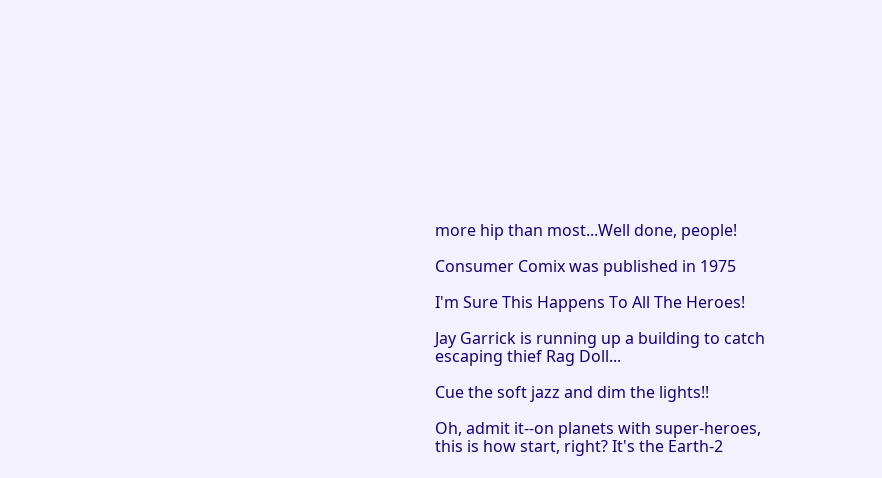more hip than most...Well done, people!

Consumer Comix was published in 1975

I'm Sure This Happens To All The Heroes!

Jay Garrick is running up a building to catch escaping thief Rag Doll...

Cue the soft jazz and dim the lights!!

Oh, admit it--on planets with super-heroes, this is how start, right? It's the Earth-2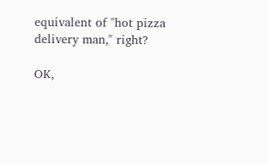equivalent of "hot pizza delivery man," right?

OK,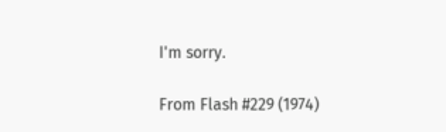I'm sorry.

From Flash #229 (1974)